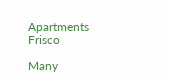Apartments Frisco

Many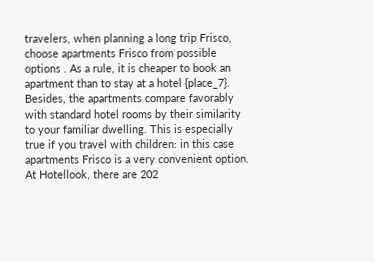travelers, when planning a long trip Frisco, choose apartments Frisco from possible options . As a rule, it is cheaper to book an apartment than to stay at a hotel {place_7}. Besides, the apartments compare favorably with standard hotel rooms by their similarity to your familiar dwelling. This is especially true if you travel with children: in this case apartments Frisco is a very convenient option. At Hotellook, there are 202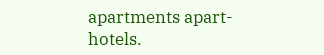apartments apart-hotels.